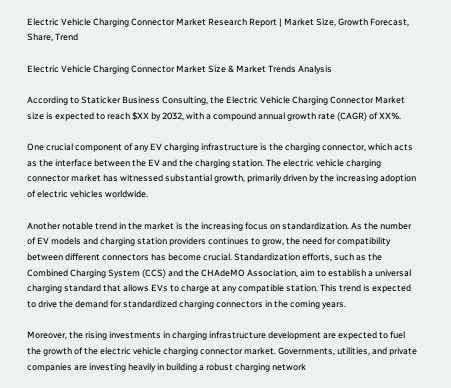Electric Vehicle Charging Connector Market Research Report | Market Size, Growth Forecast, Share, Trend

Electric Vehicle Charging Connector Market Size & Market Trends Analysis

According to Staticker Business Consulting, the Electric Vehicle Charging Connector Market size is expected to reach $XX by 2032, with a compound annual growth rate (CAGR) of XX%.

One crucial component of any EV charging infrastructure is the charging connector, which acts as the interface between the EV and the charging station. The electric vehicle charging connector market has witnessed substantial growth, primarily driven by the increasing adoption of electric vehicles worldwide.

Another notable trend in the market is the increasing focus on standardization. As the number of EV models and charging station providers continues to grow, the need for compatibility between different connectors has become crucial. Standardization efforts, such as the Combined Charging System (CCS) and the CHAdeMO Association, aim to establish a universal charging standard that allows EVs to charge at any compatible station. This trend is expected to drive the demand for standardized charging connectors in the coming years.

Moreover, the rising investments in charging infrastructure development are expected to fuel the growth of the electric vehicle charging connector market. Governments, utilities, and private companies are investing heavily in building a robust charging network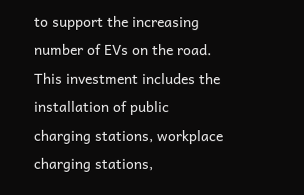to support the increasing number of EVs on the road. This investment includes the installation of public charging stations, workplace charging stations,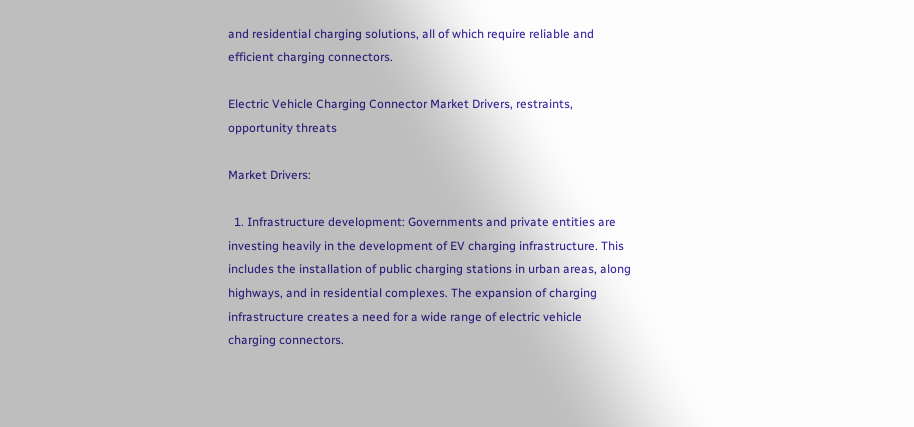and residential charging solutions, all of which require reliable and efficient charging connectors.

Electric Vehicle Charging Connector Market Drivers, restraints, opportunity threats

Market Drivers:

  1. Infrastructure development: Governments and private entities are investing heavily in the development of EV charging infrastructure. This includes the installation of public charging stations in urban areas, along highways, and in residential complexes. The expansion of charging infrastructure creates a need for a wide range of electric vehicle charging connectors.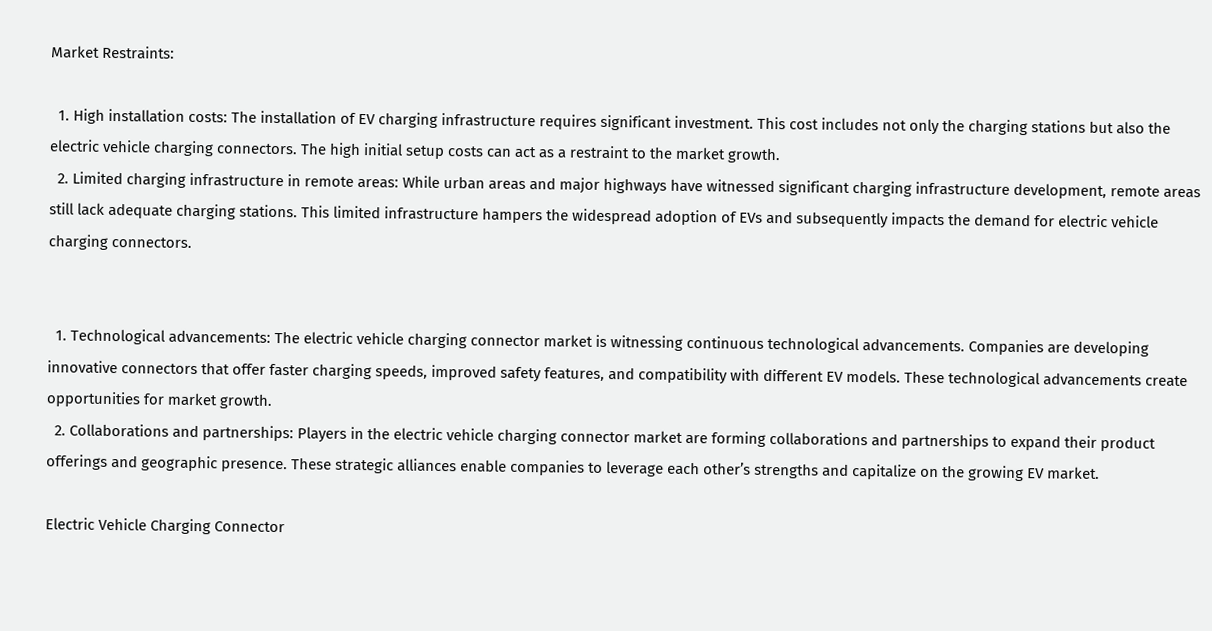Market Restraints:

  1. High installation costs: The installation of EV charging infrastructure requires significant investment. This cost includes not only the charging stations but also the electric vehicle charging connectors. The high initial setup costs can act as a restraint to the market growth.
  2. Limited charging infrastructure in remote areas: While urban areas and major highways have witnessed significant charging infrastructure development, remote areas still lack adequate charging stations. This limited infrastructure hampers the widespread adoption of EVs and subsequently impacts the demand for electric vehicle charging connectors.


  1. Technological advancements: The electric vehicle charging connector market is witnessing continuous technological advancements. Companies are developing innovative connectors that offer faster charging speeds, improved safety features, and compatibility with different EV models. These technological advancements create opportunities for market growth.
  2. Collaborations and partnerships: Players in the electric vehicle charging connector market are forming collaborations and partnerships to expand their product offerings and geographic presence. These strategic alliances enable companies to leverage each other’s strengths and capitalize on the growing EV market.

Electric Vehicle Charging Connector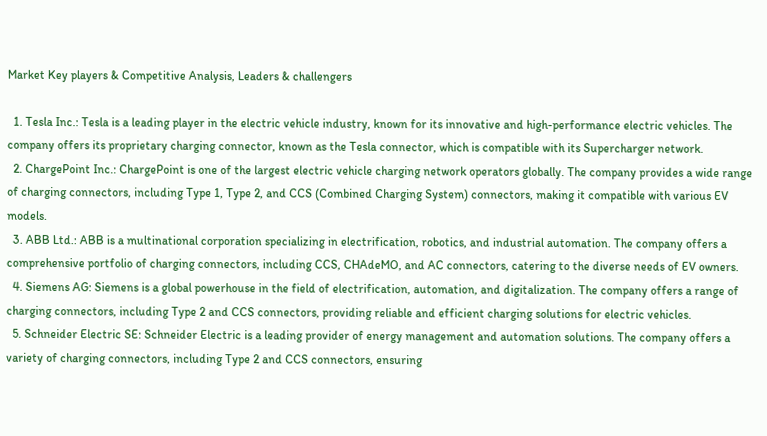Market Key players & Competitive Analysis, Leaders & challengers

  1. Tesla Inc.: Tesla is a leading player in the electric vehicle industry, known for its innovative and high-performance electric vehicles. The company offers its proprietary charging connector, known as the Tesla connector, which is compatible with its Supercharger network.
  2. ChargePoint Inc.: ChargePoint is one of the largest electric vehicle charging network operators globally. The company provides a wide range of charging connectors, including Type 1, Type 2, and CCS (Combined Charging System) connectors, making it compatible with various EV models.
  3. ABB Ltd.: ABB is a multinational corporation specializing in electrification, robotics, and industrial automation. The company offers a comprehensive portfolio of charging connectors, including CCS, CHAdeMO, and AC connectors, catering to the diverse needs of EV owners.
  4. Siemens AG: Siemens is a global powerhouse in the field of electrification, automation, and digitalization. The company offers a range of charging connectors, including Type 2 and CCS connectors, providing reliable and efficient charging solutions for electric vehicles.
  5. Schneider Electric SE: Schneider Electric is a leading provider of energy management and automation solutions. The company offers a variety of charging connectors, including Type 2 and CCS connectors, ensuring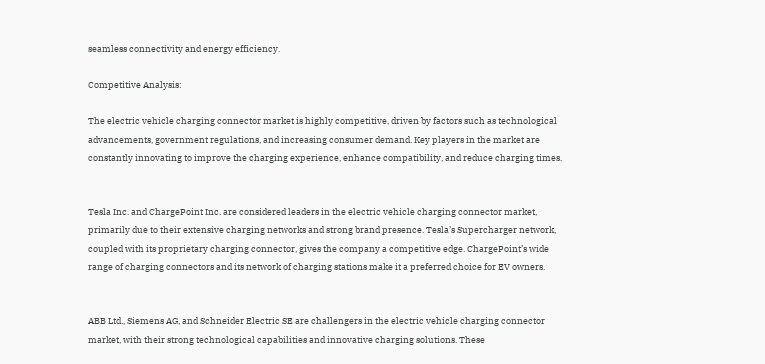seamless connectivity and energy efficiency.

Competitive Analysis:

The electric vehicle charging connector market is highly competitive, driven by factors such as technological advancements, government regulations, and increasing consumer demand. Key players in the market are constantly innovating to improve the charging experience, enhance compatibility, and reduce charging times.


Tesla Inc. and ChargePoint Inc. are considered leaders in the electric vehicle charging connector market, primarily due to their extensive charging networks and strong brand presence. Tesla’s Supercharger network, coupled with its proprietary charging connector, gives the company a competitive edge. ChargePoint’s wide range of charging connectors and its network of charging stations make it a preferred choice for EV owners.


ABB Ltd., Siemens AG, and Schneider Electric SE are challengers in the electric vehicle charging connector market, with their strong technological capabilities and innovative charging solutions. These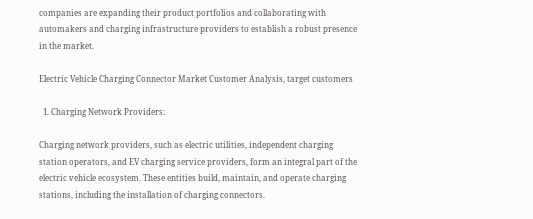companies are expanding their product portfolios and collaborating with automakers and charging infrastructure providers to establish a robust presence in the market.

Electric Vehicle Charging Connector Market Customer Analysis, target customers

  1. Charging Network Providers:

Charging network providers, such as electric utilities, independent charging station operators, and EV charging service providers, form an integral part of the electric vehicle ecosystem. These entities build, maintain, and operate charging stations, including the installation of charging connectors.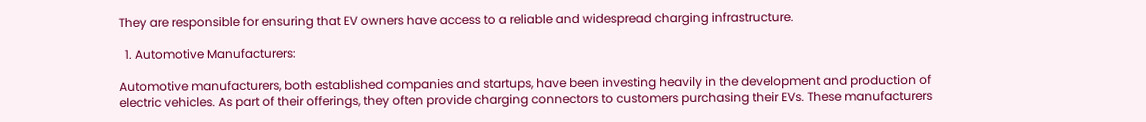They are responsible for ensuring that EV owners have access to a reliable and widespread charging infrastructure.

  1. Automotive Manufacturers:

Automotive manufacturers, both established companies and startups, have been investing heavily in the development and production of electric vehicles. As part of their offerings, they often provide charging connectors to customers purchasing their EVs. These manufacturers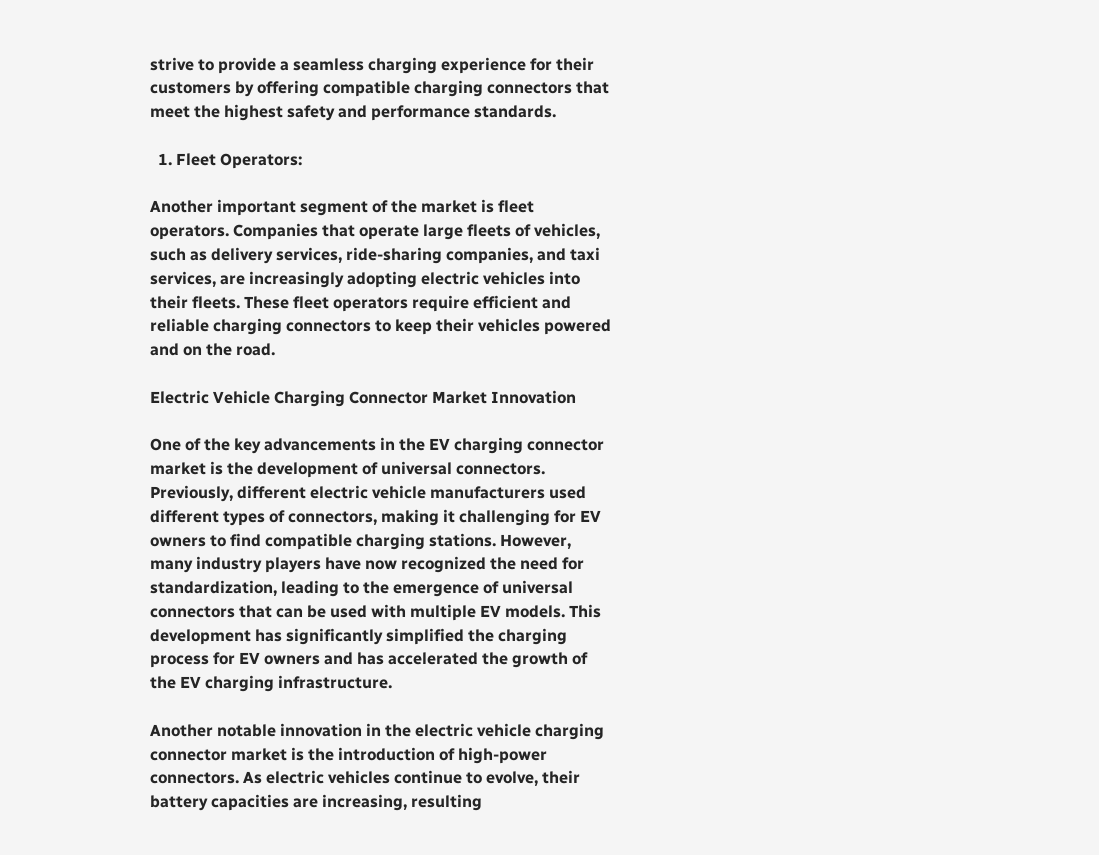strive to provide a seamless charging experience for their customers by offering compatible charging connectors that meet the highest safety and performance standards.

  1. Fleet Operators:

Another important segment of the market is fleet operators. Companies that operate large fleets of vehicles, such as delivery services, ride-sharing companies, and taxi services, are increasingly adopting electric vehicles into their fleets. These fleet operators require efficient and reliable charging connectors to keep their vehicles powered and on the road.

Electric Vehicle Charging Connector Market Innovation

One of the key advancements in the EV charging connector market is the development of universal connectors. Previously, different electric vehicle manufacturers used different types of connectors, making it challenging for EV owners to find compatible charging stations. However, many industry players have now recognized the need for standardization, leading to the emergence of universal connectors that can be used with multiple EV models. This development has significantly simplified the charging process for EV owners and has accelerated the growth of the EV charging infrastructure.

Another notable innovation in the electric vehicle charging connector market is the introduction of high-power connectors. As electric vehicles continue to evolve, their battery capacities are increasing, resulting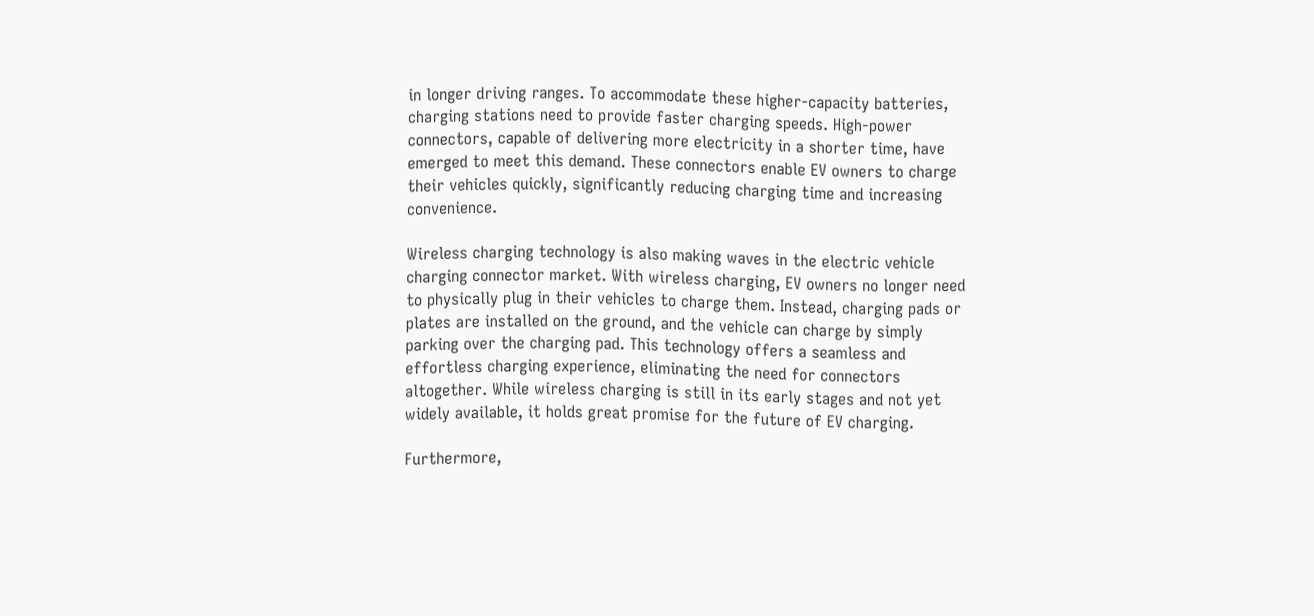in longer driving ranges. To accommodate these higher-capacity batteries, charging stations need to provide faster charging speeds. High-power connectors, capable of delivering more electricity in a shorter time, have emerged to meet this demand. These connectors enable EV owners to charge their vehicles quickly, significantly reducing charging time and increasing convenience.

Wireless charging technology is also making waves in the electric vehicle charging connector market. With wireless charging, EV owners no longer need to physically plug in their vehicles to charge them. Instead, charging pads or plates are installed on the ground, and the vehicle can charge by simply parking over the charging pad. This technology offers a seamless and effortless charging experience, eliminating the need for connectors altogether. While wireless charging is still in its early stages and not yet widely available, it holds great promise for the future of EV charging.

Furthermore,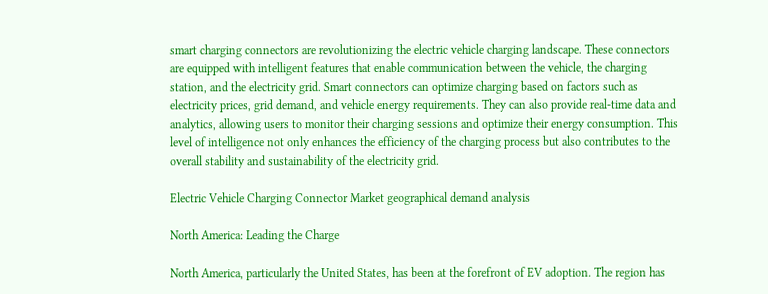smart charging connectors are revolutionizing the electric vehicle charging landscape. These connectors are equipped with intelligent features that enable communication between the vehicle, the charging station, and the electricity grid. Smart connectors can optimize charging based on factors such as electricity prices, grid demand, and vehicle energy requirements. They can also provide real-time data and analytics, allowing users to monitor their charging sessions and optimize their energy consumption. This level of intelligence not only enhances the efficiency of the charging process but also contributes to the overall stability and sustainability of the electricity grid.

Electric Vehicle Charging Connector Market geographical demand analysis

North America: Leading the Charge

North America, particularly the United States, has been at the forefront of EV adoption. The region has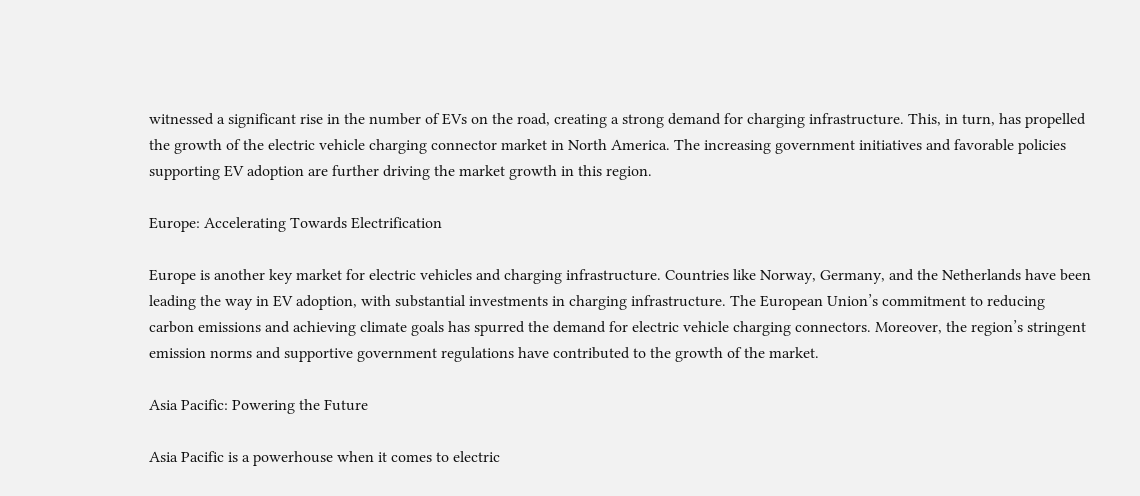witnessed a significant rise in the number of EVs on the road, creating a strong demand for charging infrastructure. This, in turn, has propelled the growth of the electric vehicle charging connector market in North America. The increasing government initiatives and favorable policies supporting EV adoption are further driving the market growth in this region.

Europe: Accelerating Towards Electrification

Europe is another key market for electric vehicles and charging infrastructure. Countries like Norway, Germany, and the Netherlands have been leading the way in EV adoption, with substantial investments in charging infrastructure. The European Union’s commitment to reducing carbon emissions and achieving climate goals has spurred the demand for electric vehicle charging connectors. Moreover, the region’s stringent emission norms and supportive government regulations have contributed to the growth of the market.

Asia Pacific: Powering the Future

Asia Pacific is a powerhouse when it comes to electric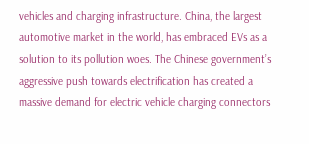vehicles and charging infrastructure. China, the largest automotive market in the world, has embraced EVs as a solution to its pollution woes. The Chinese government’s aggressive push towards electrification has created a massive demand for electric vehicle charging connectors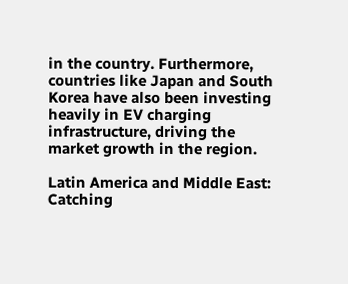in the country. Furthermore, countries like Japan and South Korea have also been investing heavily in EV charging infrastructure, driving the market growth in the region.

Latin America and Middle East: Catching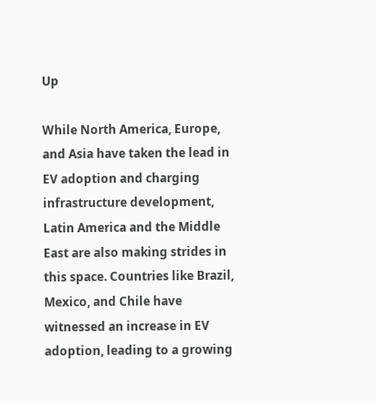Up

While North America, Europe, and Asia have taken the lead in EV adoption and charging infrastructure development, Latin America and the Middle East are also making strides in this space. Countries like Brazil, Mexico, and Chile have witnessed an increase in EV adoption, leading to a growing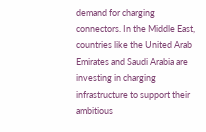demand for charging connectors. In the Middle East, countries like the United Arab Emirates and Saudi Arabia are investing in charging infrastructure to support their ambitious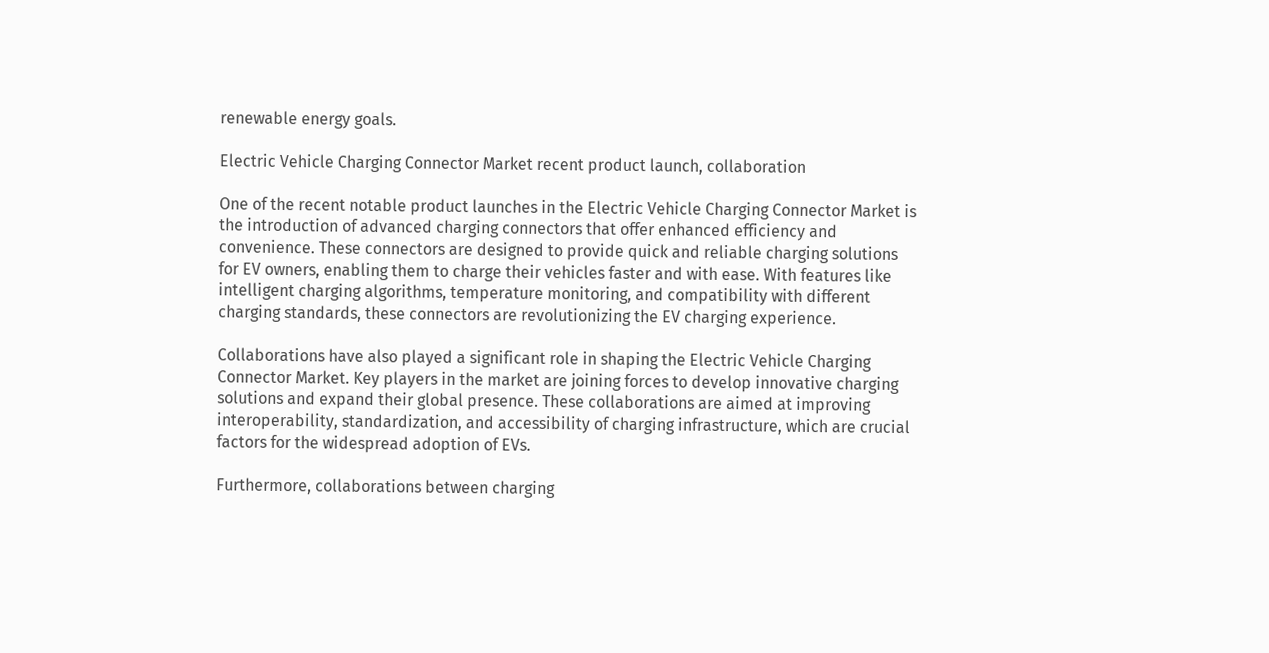renewable energy goals.

Electric Vehicle Charging Connector Market recent product launch, collaboration

One of the recent notable product launches in the Electric Vehicle Charging Connector Market is the introduction of advanced charging connectors that offer enhanced efficiency and convenience. These connectors are designed to provide quick and reliable charging solutions for EV owners, enabling them to charge their vehicles faster and with ease. With features like intelligent charging algorithms, temperature monitoring, and compatibility with different charging standards, these connectors are revolutionizing the EV charging experience.

Collaborations have also played a significant role in shaping the Electric Vehicle Charging Connector Market. Key players in the market are joining forces to develop innovative charging solutions and expand their global presence. These collaborations are aimed at improving interoperability, standardization, and accessibility of charging infrastructure, which are crucial factors for the widespread adoption of EVs.

Furthermore, collaborations between charging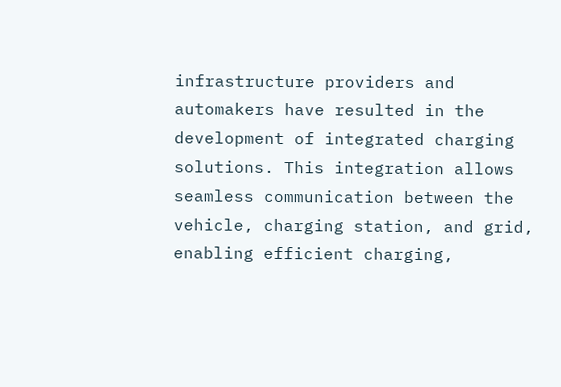infrastructure providers and automakers have resulted in the development of integrated charging solutions. This integration allows seamless communication between the vehicle, charging station, and grid, enabling efficient charging,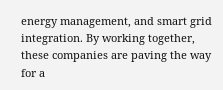energy management, and smart grid integration. By working together, these companies are paving the way for a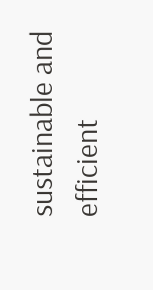sustainable and efficient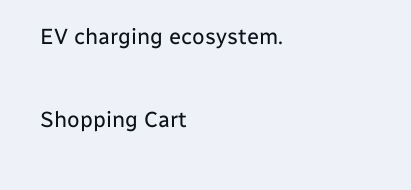EV charging ecosystem.

Shopping Cart